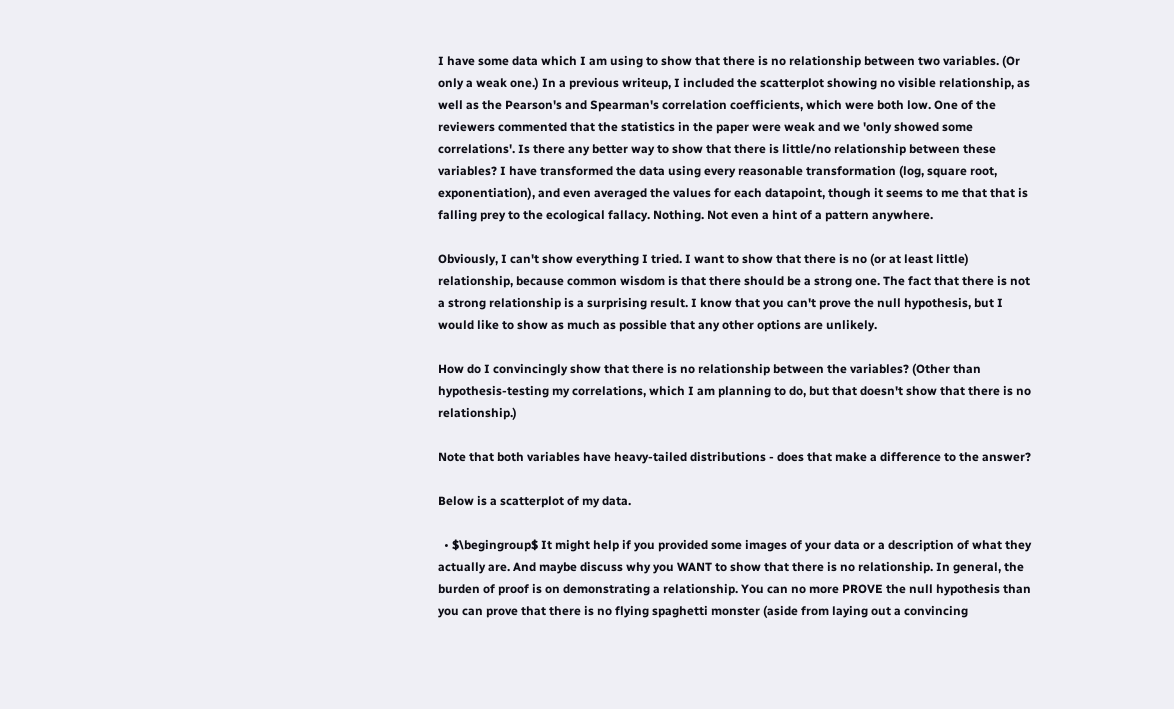I have some data which I am using to show that there is no relationship between two variables. (Or only a weak one.) In a previous writeup, I included the scatterplot showing no visible relationship, as well as the Pearson's and Spearman's correlation coefficients, which were both low. One of the reviewers commented that the statistics in the paper were weak and we 'only showed some correlations'. Is there any better way to show that there is little/no relationship between these variables? I have transformed the data using every reasonable transformation (log, square root, exponentiation), and even averaged the values for each datapoint, though it seems to me that that is falling prey to the ecological fallacy. Nothing. Not even a hint of a pattern anywhere.

Obviously, I can't show everything I tried. I want to show that there is no (or at least little) relationship, because common wisdom is that there should be a strong one. The fact that there is not a strong relationship is a surprising result. I know that you can't prove the null hypothesis, but I would like to show as much as possible that any other options are unlikely.

How do I convincingly show that there is no relationship between the variables? (Other than hypothesis-testing my correlations, which I am planning to do, but that doesn't show that there is no relationship.)

Note that both variables have heavy-tailed distributions - does that make a difference to the answer?

Below is a scatterplot of my data.

  • $\begingroup$ It might help if you provided some images of your data or a description of what they actually are. And maybe discuss why you WANT to show that there is no relationship. In general, the burden of proof is on demonstrating a relationship. You can no more PROVE the null hypothesis than you can prove that there is no flying spaghetti monster (aside from laying out a convincing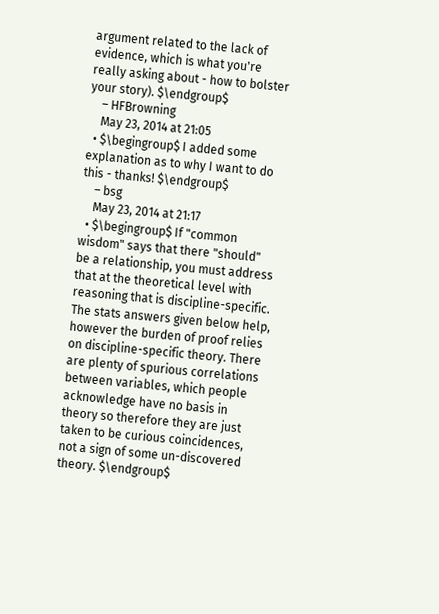argument related to the lack of evidence, which is what you're really asking about - how to bolster your story). $\endgroup$
    – HFBrowning
    May 23, 2014 at 21:05
  • $\begingroup$ I added some explanation as to why I want to do this - thanks! $\endgroup$
    – bsg
    May 23, 2014 at 21:17
  • $\begingroup$ If "common wisdom" says that there "should" be a relationship, you must address that at the theoretical level with reasoning that is discipline-specific. The stats answers given below help, however the burden of proof relies on discipline-specific theory. There are plenty of spurious correlations between variables, which people acknowledge have no basis in theory so therefore they are just taken to be curious coincidences, not a sign of some un-discovered theory. $\endgroup$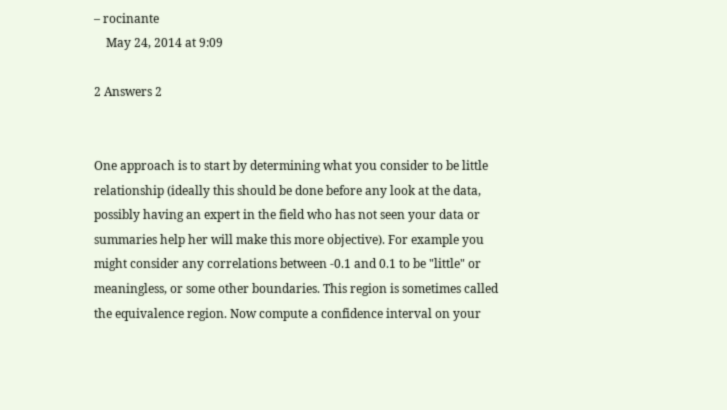– rocinante
    May 24, 2014 at 9:09

2 Answers 2


One approach is to start by determining what you consider to be little relationship (ideally this should be done before any look at the data, possibly having an expert in the field who has not seen your data or summaries help her will make this more objective). For example you might consider any correlations between -0.1 and 0.1 to be "little" or meaningless, or some other boundaries. This region is sometimes called the equivalence region. Now compute a confidence interval on your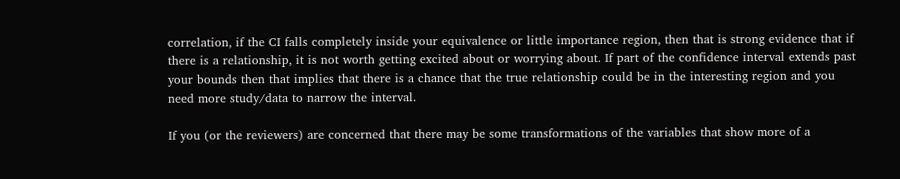correlation, if the CI falls completely inside your equivalence or little importance region, then that is strong evidence that if there is a relationship, it is not worth getting excited about or worrying about. If part of the confidence interval extends past your bounds then that implies that there is a chance that the true relationship could be in the interesting region and you need more study/data to narrow the interval.

If you (or the reviewers) are concerned that there may be some transformations of the variables that show more of a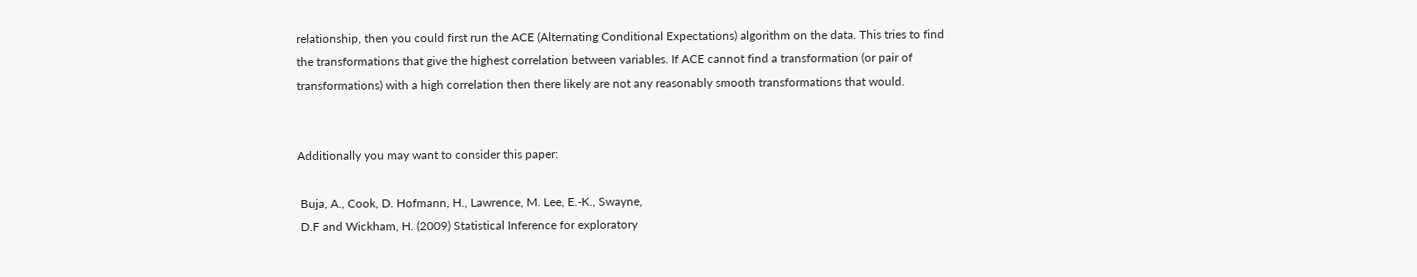relationship, then you could first run the ACE (Alternating Conditional Expectations) algorithm on the data. This tries to find the transformations that give the highest correlation between variables. If ACE cannot find a transformation (or pair of transformations) with a high correlation then there likely are not any reasonably smooth transformations that would.


Additionally you may want to consider this paper:

 Buja, A., Cook, D. Hofmann, H., Lawrence, M. Lee, E.-K., Swayne,
 D.F and Wickham, H. (2009) Statistical Inference for exploratory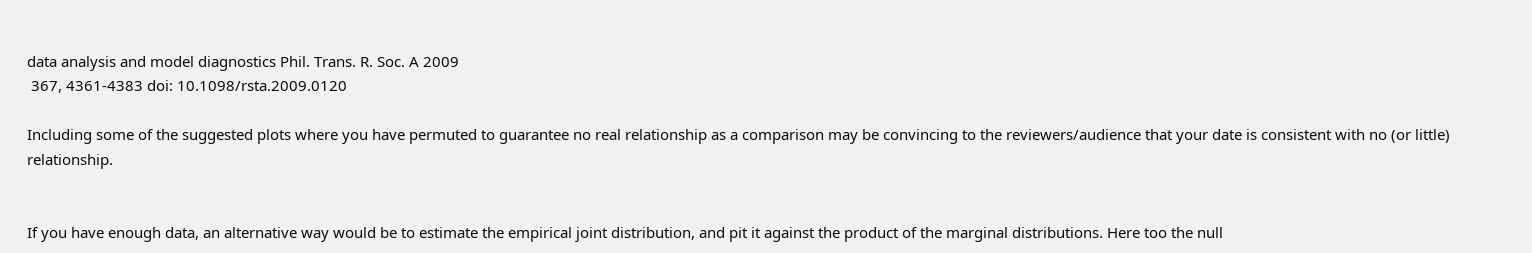data analysis and model diagnostics Phil. Trans. R. Soc. A 2009
 367, 4361-4383 doi: 10.1098/rsta.2009.0120

Including some of the suggested plots where you have permuted to guarantee no real relationship as a comparison may be convincing to the reviewers/audience that your date is consistent with no (or little) relationship.


If you have enough data, an alternative way would be to estimate the empirical joint distribution, and pit it against the product of the marginal distributions. Here too the null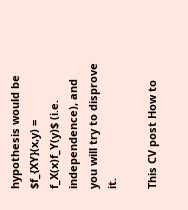hypothesis would be $f_{XY}(x,y) = f_X(x)f_Y(y)$ (i.e. independence), and you will try to disprove it.

This CV post How to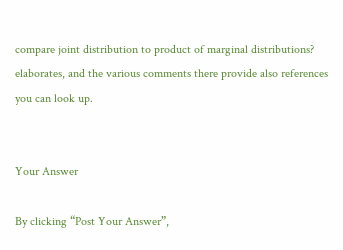compare joint distribution to product of marginal distributions? elaborates, and the various comments there provide also references you can look up.


Your Answer

By clicking “Post Your Answer”,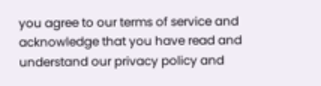you agree to our terms of service and acknowledge that you have read and understand our privacy policy and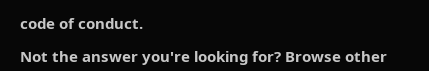code of conduct.

Not the answer you're looking for? Browse other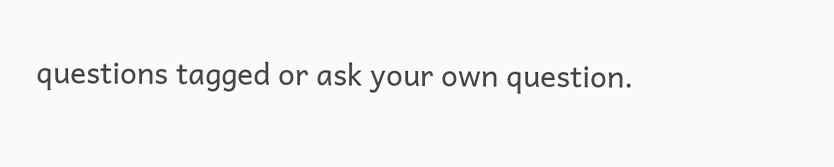questions tagged or ask your own question.